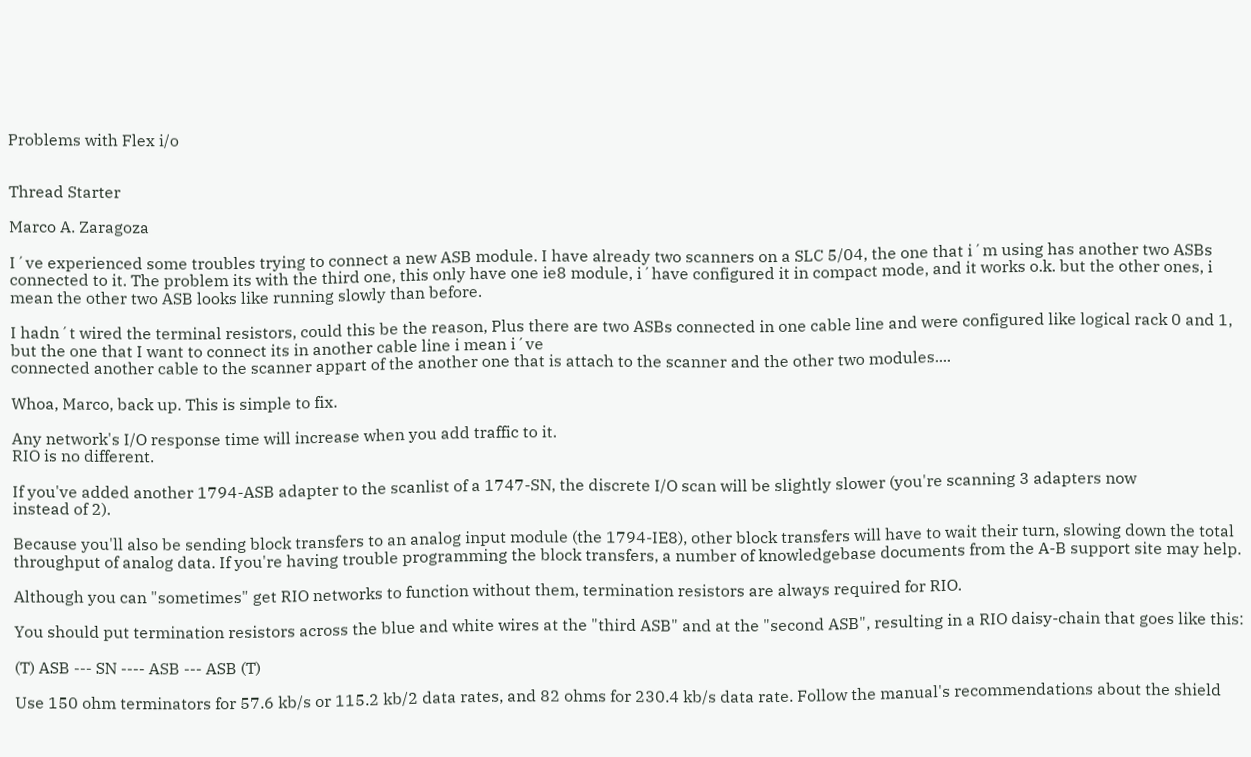Problems with Flex i/o


Thread Starter

Marco A. Zaragoza

I´ve experienced some troubles trying to connect a new ASB module. I have already two scanners on a SLC 5/04, the one that i´m using has another two ASBs connected to it. The problem its with the third one, this only have one ie8 module, i´have configured it in compact mode, and it works o.k. but the other ones, i mean the other two ASB looks like running slowly than before.

I hadn´t wired the terminal resistors, could this be the reason, Plus there are two ASBs connected in one cable line and were configured like logical rack 0 and 1, but the one that I want to connect its in another cable line i mean i´ve
connected another cable to the scanner appart of the another one that is attach to the scanner and the other two modules....

Whoa, Marco, back up. This is simple to fix.

Any network's I/O response time will increase when you add traffic to it.
RIO is no different.

If you've added another 1794-ASB adapter to the scanlist of a 1747-SN, the discrete I/O scan will be slightly slower (you're scanning 3 adapters now
instead of 2).

Because you'll also be sending block transfers to an analog input module (the 1794-IE8), other block transfers will have to wait their turn, slowing down the total throughput of analog data. If you're having trouble programming the block transfers, a number of knowledgebase documents from the A-B support site may help.

Although you can "sometimes" get RIO networks to function without them, termination resistors are always required for RIO.

You should put termination resistors across the blue and white wires at the "third ASB" and at the "second ASB", resulting in a RIO daisy-chain that goes like this:

(T) ASB --- SN ---- ASB --- ASB (T)

Use 150 ohm terminators for 57.6 kb/s or 115.2 kb/2 data rates, and 82 ohms for 230.4 kb/s data rate. Follow the manual's recommendations about the shield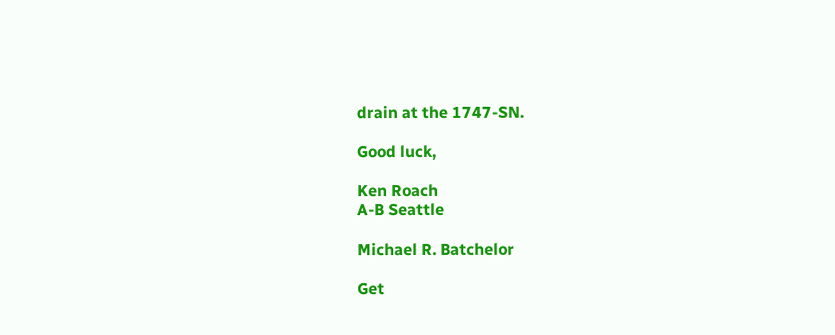drain at the 1747-SN.

Good luck,

Ken Roach
A-B Seattle

Michael R. Batchelor

Get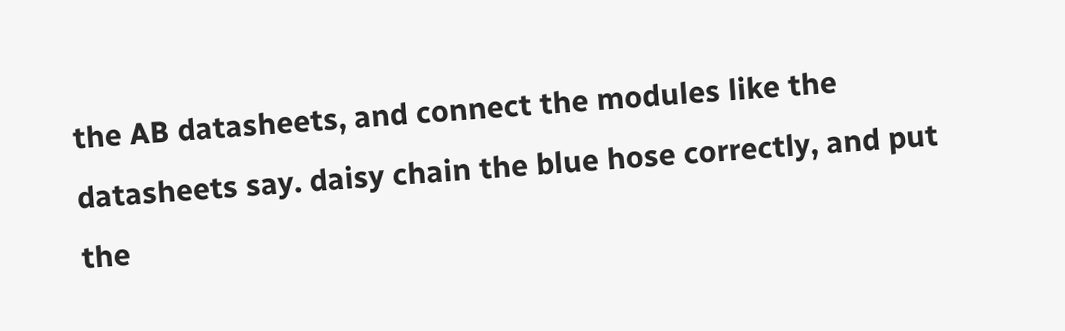the AB datasheets, and connect the modules like the datasheets say. daisy chain the blue hose correctly, and put the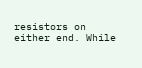resistors on either end. While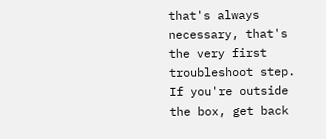that's always necessary, that's the very first troubleshoot step. If you're outside the box, get back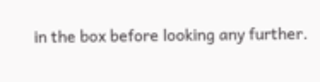in the box before looking any further.